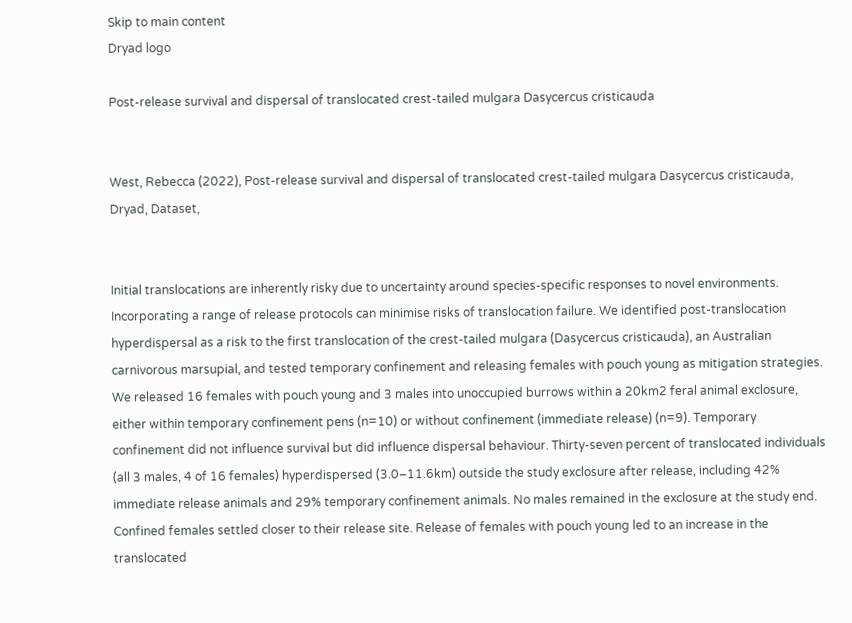Skip to main content
Dryad logo

Post-release survival and dispersal of translocated crest-tailed mulgara Dasycercus cristicauda


West, Rebecca (2022), Post-release survival and dispersal of translocated crest-tailed mulgara Dasycercus cristicauda, Dryad, Dataset,


Initial translocations are inherently risky due to uncertainty around species-specific responses to novel environments. Incorporating a range of release protocols can minimise risks of translocation failure. We identified post-translocation hyperdispersal as a risk to the first translocation of the crest-tailed mulgara (Dasycercus cristicauda), an Australian carnivorous marsupial, and tested temporary confinement and releasing females with pouch young as mitigation strategies. We released 16 females with pouch young and 3 males into unoccupied burrows within a 20km2 feral animal exclosure, either within temporary confinement pens (n=10) or without confinement (immediate release) (n=9). Temporary confinement did not influence survival but did influence dispersal behaviour. Thirty-seven percent of translocated individuals (all 3 males, 4 of 16 females) hyperdispersed (3.0–11.6km) outside the study exclosure after release, including 42% immediate release animals and 29% temporary confinement animals. No males remained in the exclosure at the study end. Confined females settled closer to their release site. Release of females with pouch young led to an increase in the translocated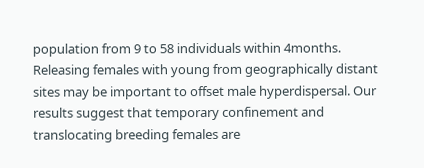population from 9 to 58 individuals within 4months. Releasing females with young from geographically distant sites may be important to offset male hyperdispersal. Our results suggest that temporary confinement and translocating breeding females are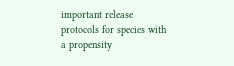important release protocols for species with a propensity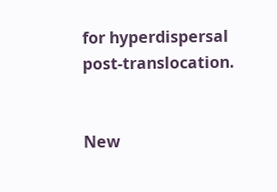for hyperdispersal post-translocation.


New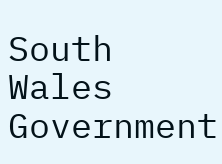South Wales Government